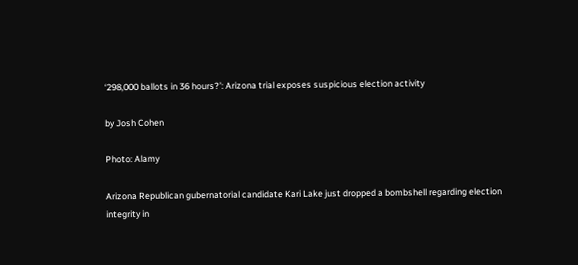‘298,000 ballots in 36 hours?’: Arizona trial exposes suspicious election activity

by Josh Cohen

Photo: Alamy

Arizona Republican gubernatorial candidate Kari Lake just dropped a bombshell regarding election integrity in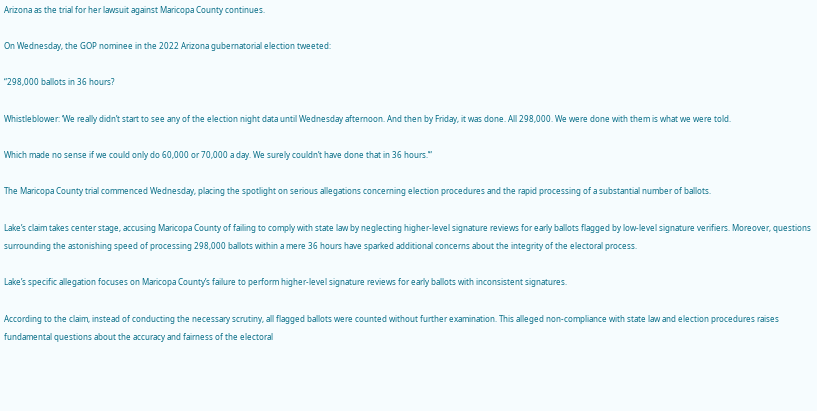Arizona as the trial for her lawsuit against Maricopa County continues.

On Wednesday, the GOP nominee in the 2022 Arizona gubernatorial election tweeted:

“298,000 ballots in 36 hours?

Whistleblower: ‘We really didn’t start to see any of the election night data until Wednesday afternoon. And then by Friday, it was done. All 298,000. We were done with them is what we were told.

Which made no sense if we could only do 60,000 or 70,000 a day. We surely couldn’t have done that in 36 hours.’“

The Maricopa County trial commenced Wednesday, placing the spotlight on serious allegations concerning election procedures and the rapid processing of a substantial number of ballots.

Lake’s claim takes center stage, accusing Maricopa County of failing to comply with state law by neglecting higher-level signature reviews for early ballots flagged by low-level signature verifiers. Moreover, questions surrounding the astonishing speed of processing 298,000 ballots within a mere 36 hours have sparked additional concerns about the integrity of the electoral process.

Lake’s specific allegation focuses on Maricopa County’s failure to perform higher-level signature reviews for early ballots with inconsistent signatures.

According to the claim, instead of conducting the necessary scrutiny, all flagged ballots were counted without further examination. This alleged non-compliance with state law and election procedures raises fundamental questions about the accuracy and fairness of the electoral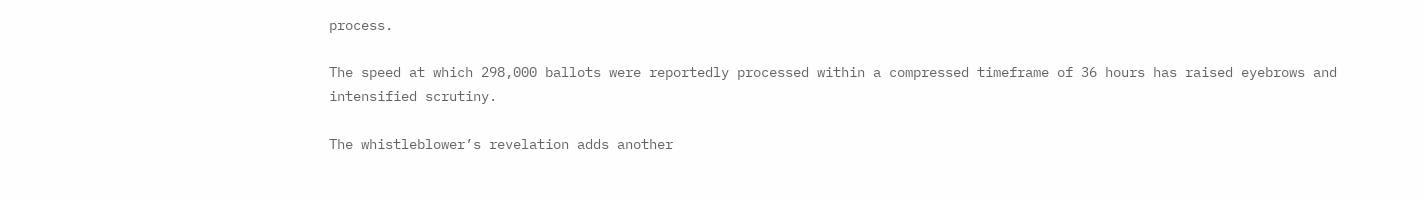process.

The speed at which 298,000 ballots were reportedly processed within a compressed timeframe of 36 hours has raised eyebrows and intensified scrutiny.

The whistleblower’s revelation adds another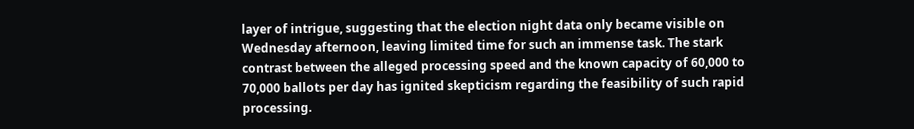layer of intrigue, suggesting that the election night data only became visible on Wednesday afternoon, leaving limited time for such an immense task. The stark contrast between the alleged processing speed and the known capacity of 60,000 to 70,000 ballots per day has ignited skepticism regarding the feasibility of such rapid processing.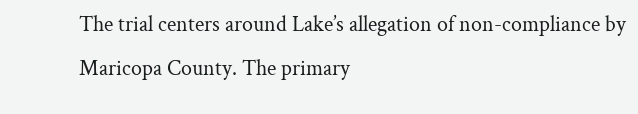The trial centers around Lake’s allegation of non-compliance by Maricopa County. The primary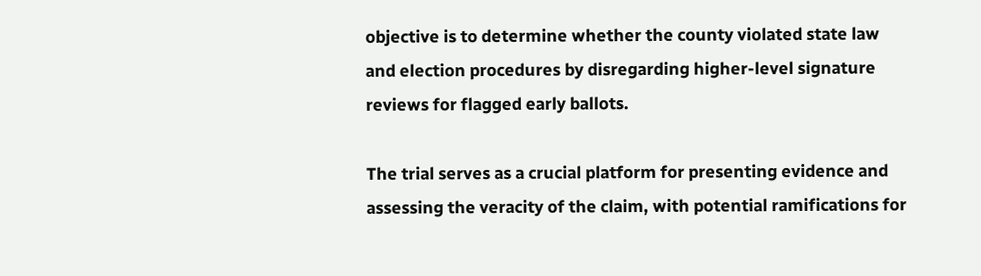objective is to determine whether the county violated state law and election procedures by disregarding higher-level signature reviews for flagged early ballots.

The trial serves as a crucial platform for presenting evidence and assessing the veracity of the claim, with potential ramifications for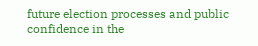future election processes and public confidence in the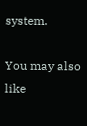system.

You may also like